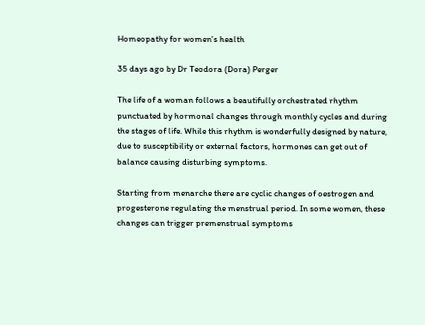Homeopathy for women's health

35 days ago by Dr Teodora (Dora) Perger

The life of a woman follows a beautifully orchestrated rhythm punctuated by hormonal changes through monthly cycles and during the stages of life. While this rhythm is wonderfully designed by nature, due to susceptibility or external factors, hormones can get out of balance causing disturbing symptoms.

Starting from menarche there are cyclic changes of oestrogen and progesterone regulating the menstrual period. In some women, these changes can trigger premenstrual symptoms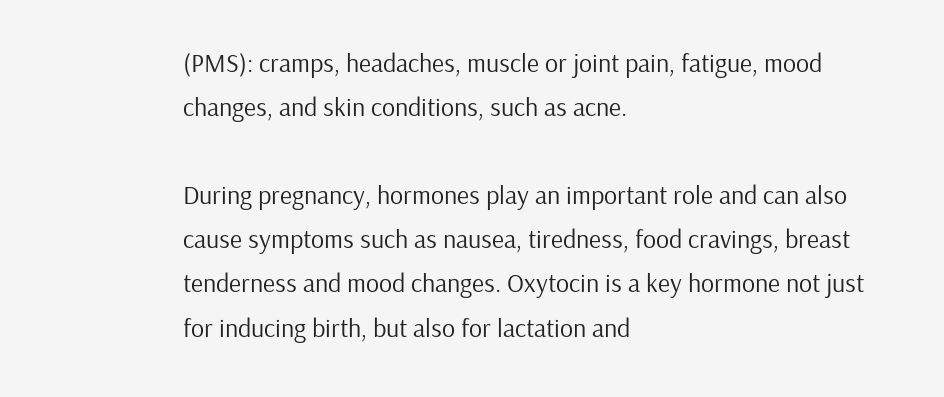(PMS): cramps, headaches, muscle or joint pain, fatigue, mood changes, and skin conditions, such as acne.

During pregnancy, hormones play an important role and can also cause symptoms such as nausea, tiredness, food cravings, breast tenderness and mood changes. Oxytocin is a key hormone not just for inducing birth, but also for lactation and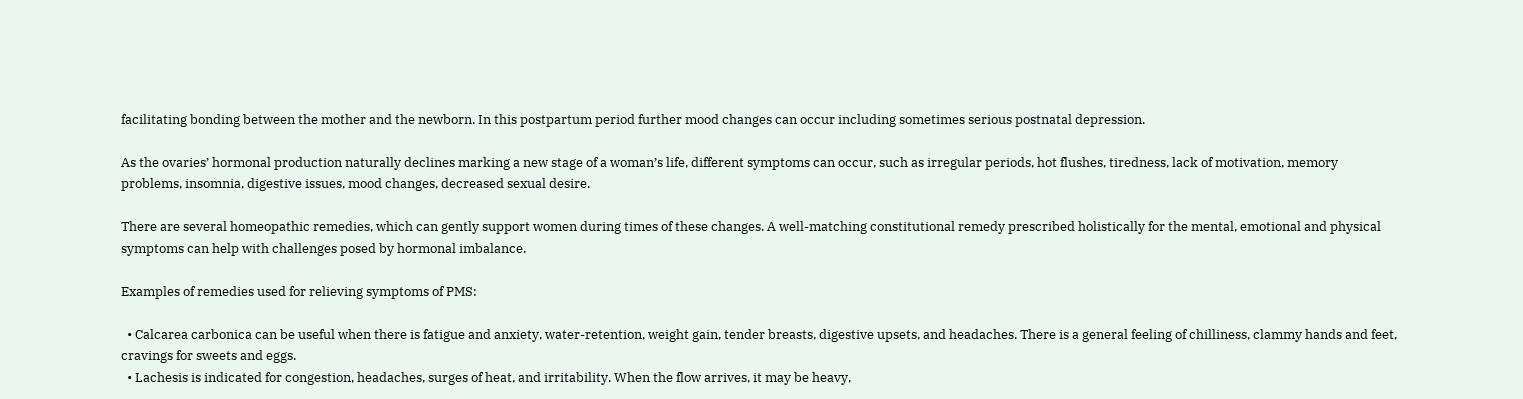facilitating bonding between the mother and the newborn. In this postpartum period further mood changes can occur including sometimes serious postnatal depression.

As the ovaries’ hormonal production naturally declines marking a new stage of a woman’s life, different symptoms can occur, such as irregular periods, hot flushes, tiredness, lack of motivation, memory problems, insomnia, digestive issues, mood changes, decreased sexual desire.

There are several homeopathic remedies, which can gently support women during times of these changes. A well-matching constitutional remedy prescribed holistically for the mental, emotional and physical symptoms can help with challenges posed by hormonal imbalance.

Examples of remedies used for relieving symptoms of PMS:

  • Calcarea carbonica can be useful when there is fatigue and anxiety, water-retention, weight gain, tender breasts, digestive upsets, and headaches. There is a general feeling of chilliness, clammy hands and feet, cravings for sweets and eggs.
  • Lachesis is indicated for congestion, headaches, surges of heat, and irritability. When the flow arrives, it may be heavy,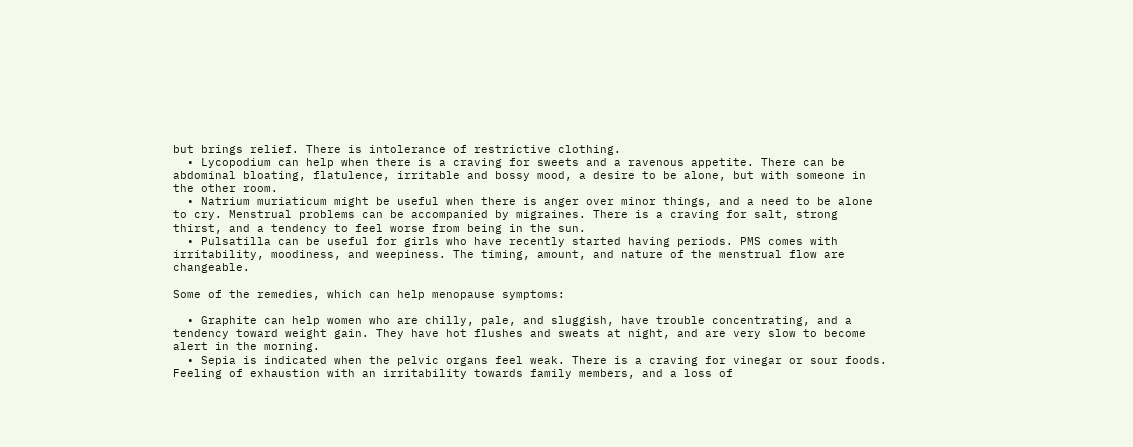but brings relief. There is intolerance of restrictive clothing.
  • Lycopodium can help when there is a craving for sweets and a ravenous appetite. There can be abdominal bloating, flatulence, irritable and bossy mood, a desire to be alone, but with someone in the other room.
  • Natrium muriaticum might be useful when there is anger over minor things, and a need to be alone to cry. Menstrual problems can be accompanied by migraines. There is a craving for salt, strong thirst, and a tendency to feel worse from being in the sun.
  • Pulsatilla can be useful for girls who have recently started having periods. PMS comes with irritability, moodiness, and weepiness. The timing, amount, and nature of the menstrual flow are changeable.

Some of the remedies, which can help menopause symptoms:

  • Graphite can help women who are chilly, pale, and sluggish, have trouble concentrating, and a tendency toward weight gain. They have hot flushes and sweats at night, and are very slow to become alert in the morning.
  • Sepia is indicated when the pelvic organs feel weak. There is a craving for vinegar or sour foods. Feeling of exhaustion with an irritability towards family members, and a loss of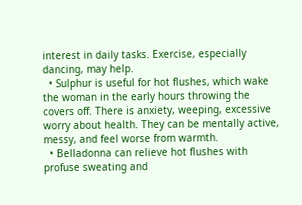interest in daily tasks. Exercise, especially dancing, may help.
  • Sulphur is useful for hot flushes, which wake the woman in the early hours throwing the covers off. There is anxiety, weeping, excessive worry about health. They can be mentally active, messy, and feel worse from warmth.
  • Belladonna can relieve hot flushes with profuse sweating and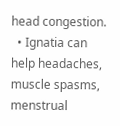head congestion.
  • Ignatia can help headaches, muscle spasms, menstrual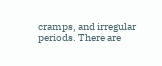cramps, and irregular periods. There are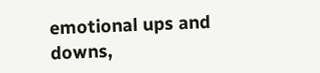emotional ups and downs,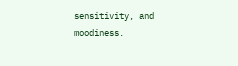sensitivity, and moodiness.